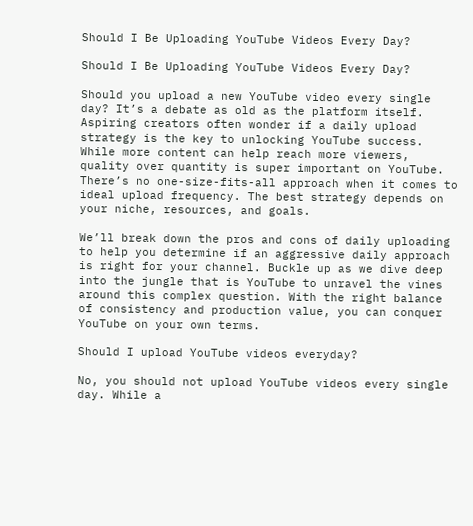Should I Be Uploading YouTube Videos Every Day?

Should I Be Uploading YouTube Videos Every Day?

Should you upload a new YouTube video every single day? It’s a debate as old as the platform itself. Aspiring creators often wonder if a daily upload strategy is the key to unlocking YouTube success. While more content can help reach more viewers, quality over quantity is super important on YouTube. There’s no one-size-fits-all approach when it comes to ideal upload frequency. The best strategy depends on your niche, resources, and goals.

We’ll break down the pros and cons of daily uploading to help you determine if an aggressive daily approach is right for your channel. Buckle up as we dive deep into the jungle that is YouTube to unravel the vines around this complex question. With the right balance of consistency and production value, you can conquer YouTube on your own terms.

Should I upload YouTube videos everyday?

No, you should not upload YouTube videos every single day. While a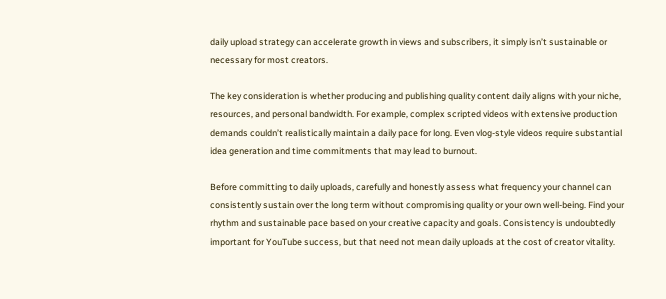daily upload strategy can accelerate growth in views and subscribers, it simply isn’t sustainable or necessary for most creators.

The key consideration is whether producing and publishing quality content daily aligns with your niche, resources, and personal bandwidth. For example, complex scripted videos with extensive production demands couldn’t realistically maintain a daily pace for long. Even vlog-style videos require substantial idea generation and time commitments that may lead to burnout.

Before committing to daily uploads, carefully and honestly assess what frequency your channel can consistently sustain over the long term without compromising quality or your own well-being. Find your rhythm and sustainable pace based on your creative capacity and goals. Consistency is undoubtedly important for YouTube success, but that need not mean daily uploads at the cost of creator vitality.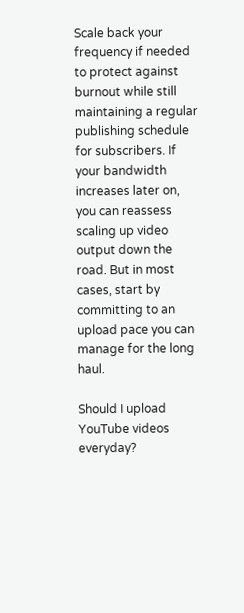Scale back your frequency if needed to protect against burnout while still maintaining a regular publishing schedule for subscribers. If your bandwidth increases later on, you can reassess scaling up video output down the road. But in most cases, start by committing to an upload pace you can manage for the long haul.

Should I upload YouTube videos everyday?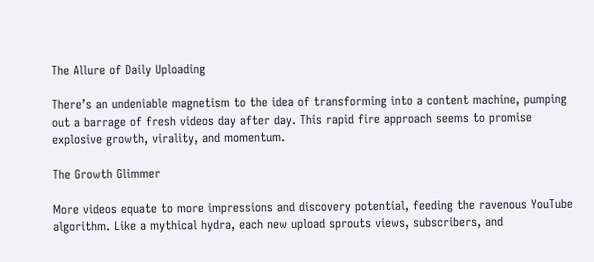The Allure of Daily Uploading

There’s an undeniable magnetism to the idea of transforming into a content machine, pumping out a barrage of fresh videos day after day. This rapid fire approach seems to promise explosive growth, virality, and momentum.

The Growth Glimmer

More videos equate to more impressions and discovery potential, feeding the ravenous YouTube algorithm. Like a mythical hydra, each new upload sprouts views, subscribers, and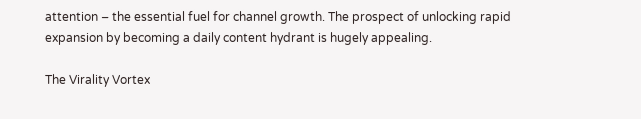attention – the essential fuel for channel growth. The prospect of unlocking rapid expansion by becoming a daily content hydrant is hugely appealing.

The Virality Vortex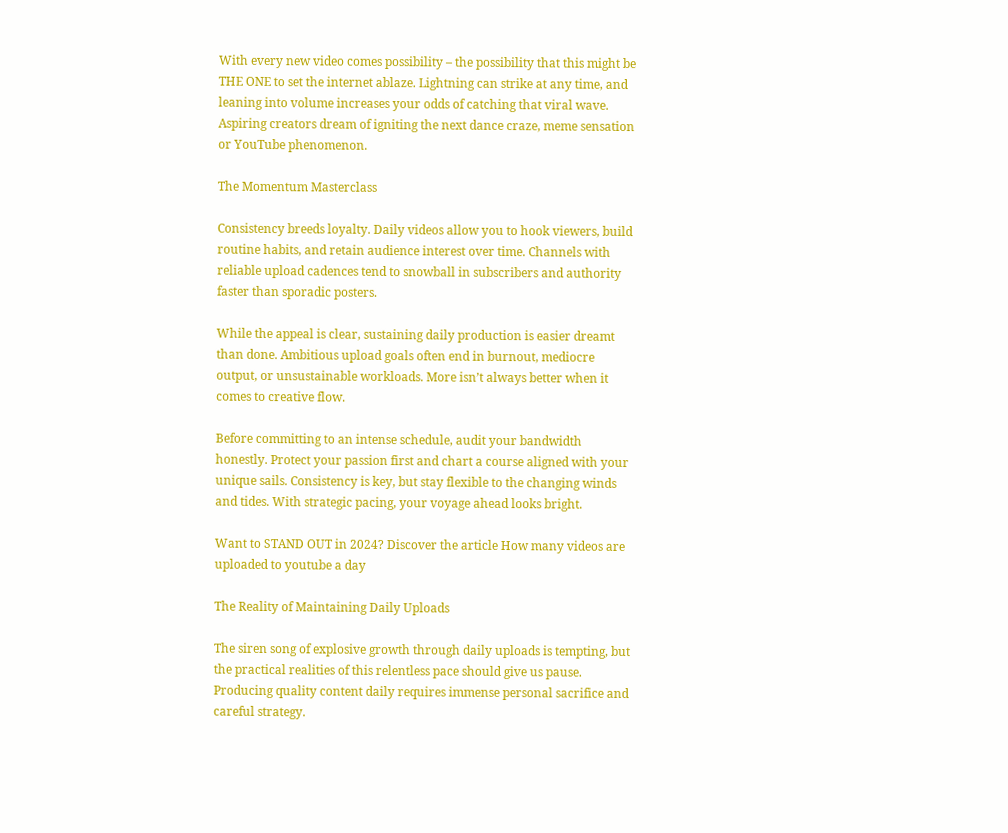With every new video comes possibility – the possibility that this might be THE ONE to set the internet ablaze. Lightning can strike at any time, and leaning into volume increases your odds of catching that viral wave. Aspiring creators dream of igniting the next dance craze, meme sensation or YouTube phenomenon.

The Momentum Masterclass

Consistency breeds loyalty. Daily videos allow you to hook viewers, build routine habits, and retain audience interest over time. Channels with reliable upload cadences tend to snowball in subscribers and authority faster than sporadic posters.

While the appeal is clear, sustaining daily production is easier dreamt than done. Ambitious upload goals often end in burnout, mediocre output, or unsustainable workloads. More isn’t always better when it comes to creative flow.

Before committing to an intense schedule, audit your bandwidth honestly. Protect your passion first and chart a course aligned with your unique sails. Consistency is key, but stay flexible to the changing winds and tides. With strategic pacing, your voyage ahead looks bright.

Want to STAND OUT in 2024? Discover the article How many videos are uploaded to youtube a day

The Reality of Maintaining Daily Uploads

The siren song of explosive growth through daily uploads is tempting, but the practical realities of this relentless pace should give us pause. Producing quality content daily requires immense personal sacrifice and careful strategy.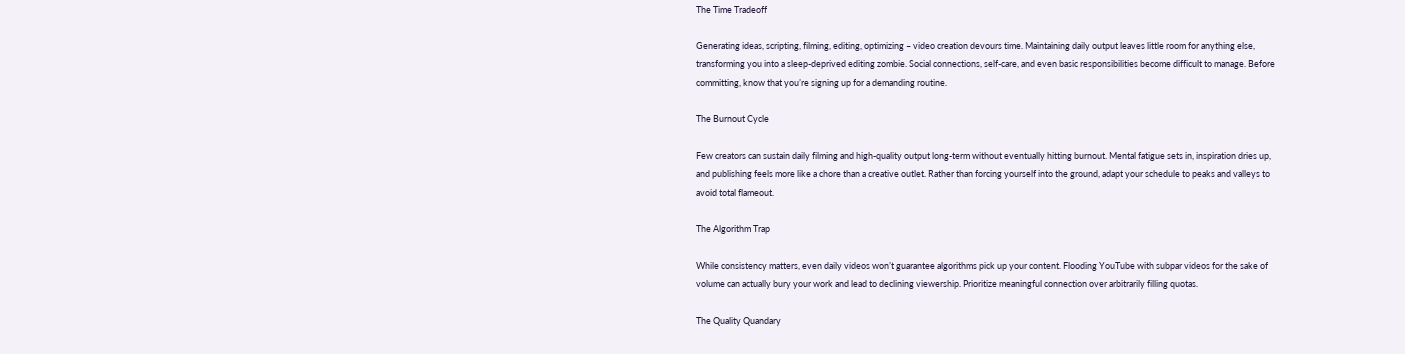The Time Tradeoff

Generating ideas, scripting, filming, editing, optimizing – video creation devours time. Maintaining daily output leaves little room for anything else, transforming you into a sleep-deprived editing zombie. Social connections, self-care, and even basic responsibilities become difficult to manage. Before committing, know that you’re signing up for a demanding routine.

The Burnout Cycle

Few creators can sustain daily filming and high-quality output long-term without eventually hitting burnout. Mental fatigue sets in, inspiration dries up, and publishing feels more like a chore than a creative outlet. Rather than forcing yourself into the ground, adapt your schedule to peaks and valleys to avoid total flameout.

The Algorithm Trap

While consistency matters, even daily videos won’t guarantee algorithms pick up your content. Flooding YouTube with subpar videos for the sake of volume can actually bury your work and lead to declining viewership. Prioritize meaningful connection over arbitrarily filling quotas.

The Quality Quandary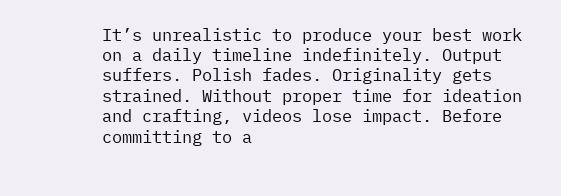It’s unrealistic to produce your best work on a daily timeline indefinitely. Output suffers. Polish fades. Originality gets strained. Without proper time for ideation and crafting, videos lose impact. Before committing to a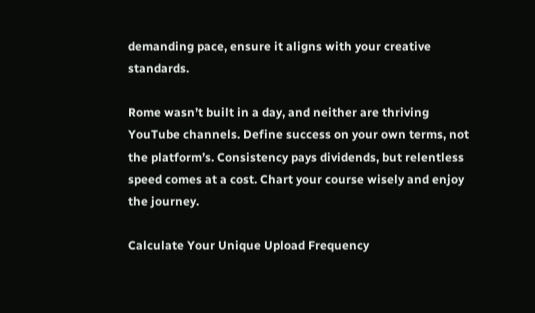demanding pace, ensure it aligns with your creative standards.

Rome wasn’t built in a day, and neither are thriving YouTube channels. Define success on your own terms, not the platform’s. Consistency pays dividends, but relentless speed comes at a cost. Chart your course wisely and enjoy the journey.

Calculate Your Unique Upload Frequency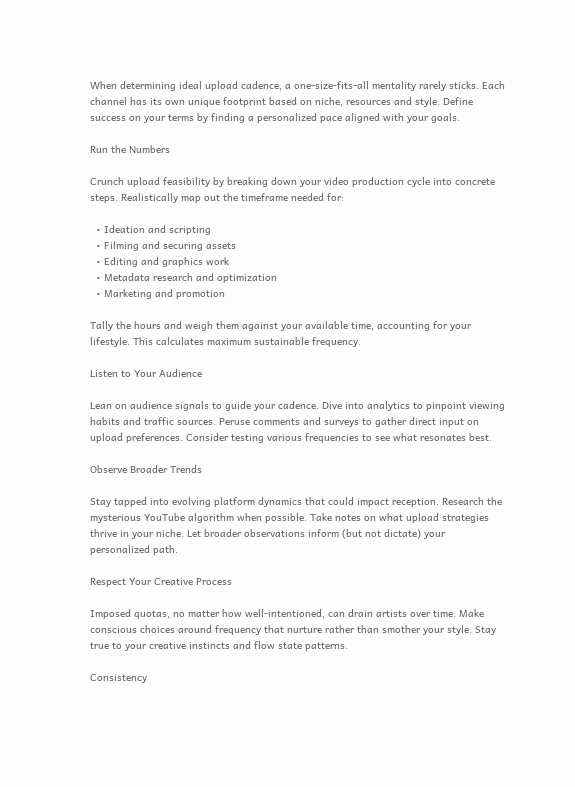When determining ideal upload cadence, a one-size-fits-all mentality rarely sticks. Each channel has its own unique footprint based on niche, resources and style. Define success on your terms by finding a personalized pace aligned with your goals.

Run the Numbers

Crunch upload feasibility by breaking down your video production cycle into concrete steps. Realistically map out the timeframe needed for:

  • Ideation and scripting
  • Filming and securing assets
  • Editing and graphics work
  • Metadata research and optimization
  • Marketing and promotion

Tally the hours and weigh them against your available time, accounting for your lifestyle. This calculates maximum sustainable frequency.

Listen to Your Audience

Lean on audience signals to guide your cadence. Dive into analytics to pinpoint viewing habits and traffic sources. Peruse comments and surveys to gather direct input on upload preferences. Consider testing various frequencies to see what resonates best.

Observe Broader Trends

Stay tapped into evolving platform dynamics that could impact reception. Research the mysterious YouTube algorithm when possible. Take notes on what upload strategies thrive in your niche. Let broader observations inform (but not dictate) your personalized path.

Respect Your Creative Process

Imposed quotas, no matter how well-intentioned, can drain artists over time. Make conscious choices around frequency that nurture rather than smother your style. Stay true to your creative instincts and flow state patterns.

Consistency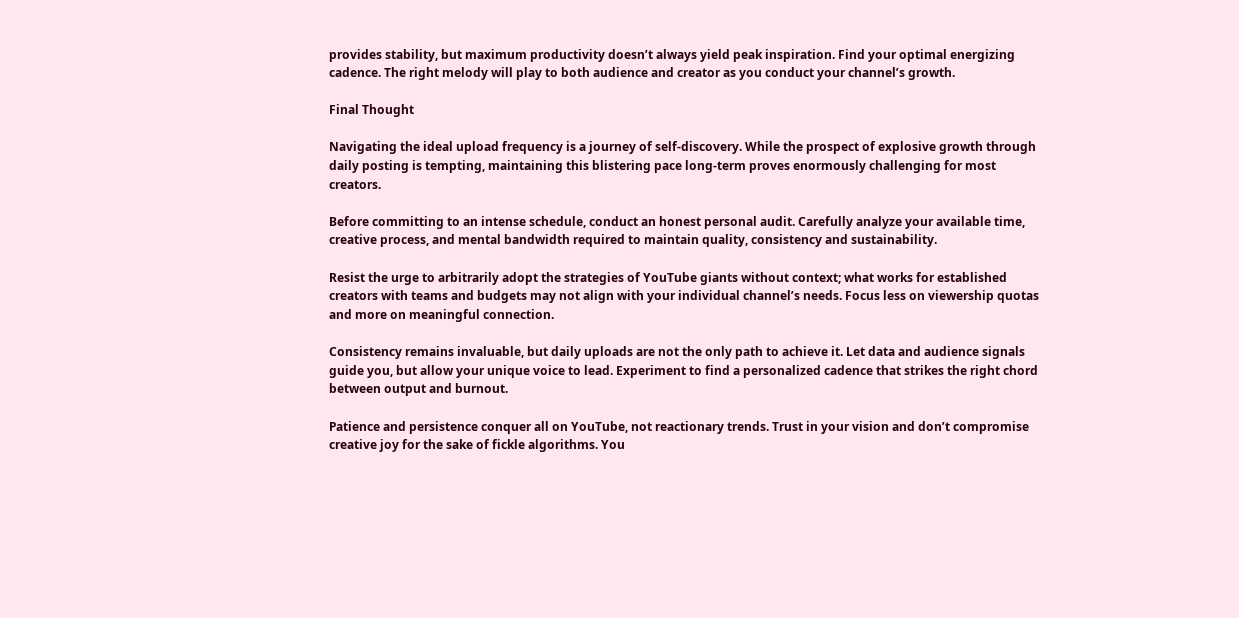provides stability, but maximum productivity doesn’t always yield peak inspiration. Find your optimal energizing cadence. The right melody will play to both audience and creator as you conduct your channel’s growth.

Final Thought

Navigating the ideal upload frequency is a journey of self-discovery. While the prospect of explosive growth through daily posting is tempting, maintaining this blistering pace long-term proves enormously challenging for most creators.

Before committing to an intense schedule, conduct an honest personal audit. Carefully analyze your available time, creative process, and mental bandwidth required to maintain quality, consistency and sustainability.

Resist the urge to arbitrarily adopt the strategies of YouTube giants without context; what works for established creators with teams and budgets may not align with your individual channel’s needs. Focus less on viewership quotas and more on meaningful connection.

Consistency remains invaluable, but daily uploads are not the only path to achieve it. Let data and audience signals guide you, but allow your unique voice to lead. Experiment to find a personalized cadence that strikes the right chord between output and burnout.

Patience and persistence conquer all on YouTube, not reactionary trends. Trust in your vision and don’t compromise creative joy for the sake of fickle algorithms. You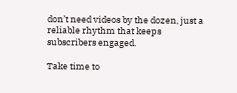don’t need videos by the dozen, just a reliable rhythm that keeps subscribers engaged.

Take time to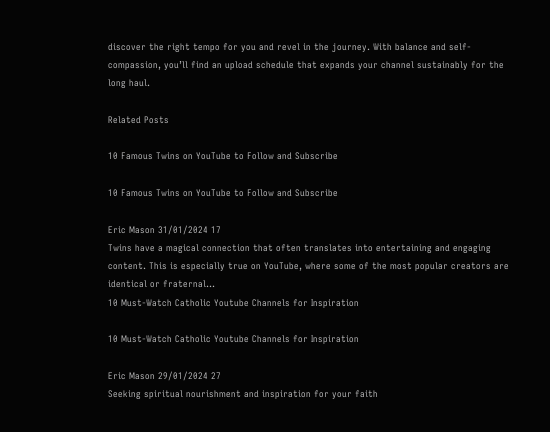discover the right tempo for you and revel in the journey. With balance and self-compassion, you’ll find an upload schedule that expands your channel sustainably for the long haul.

Related Posts

10 Famous Twins on YouTube to Follow and Subscribe

10 Famous Twins on YouTube to Follow and Subscribe

Eric Mason 31/01/2024 17
Twins have a magical connection that often translates into entertaining and engaging content. This is especially true on YouTube, where some of the most popular creators are identical or fraternal...
10 Must-Watch Catholic Youtube Channels for Inspiration

10 Must-Watch Catholic Youtube Channels for Inspiration

Eric Mason 29/01/2024 27
Seeking spiritual nourishment and inspiration for your faith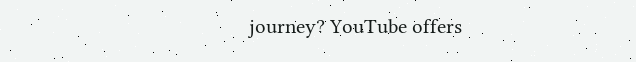journey? YouTube offers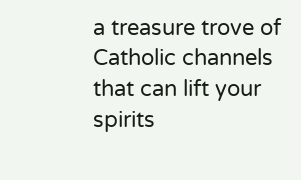a treasure trove of Catholic channels that can lift your spirits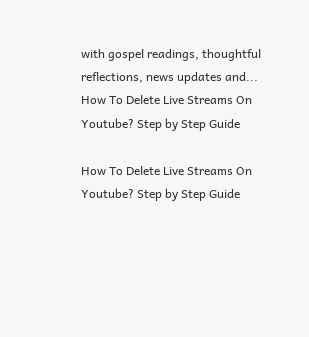with gospel readings, thoughtful reflections, news updates and...
How To Delete Live Streams On Youtube? Step by Step Guide

How To Delete Live Streams On Youtube? Step by Step Guide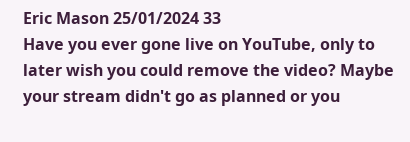Eric Mason 25/01/2024 33
Have you ever gone live on YouTube, only to later wish you could remove the video? Maybe your stream didn't go as planned or you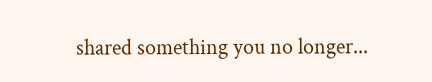shared something you no longer...